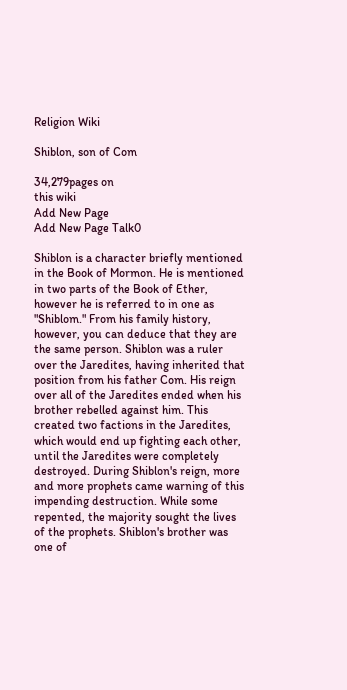Religion Wiki

Shiblon, son of Com

34,279pages on
this wiki
Add New Page
Add New Page Talk0

Shiblon is a character briefly mentioned in the Book of Mormon. He is mentioned in two parts of the Book of Ether, however he is referred to in one as "Shiblom." From his family history, however, you can deduce that they are the same person. Shiblon was a ruler over the Jaredites, having inherited that position from his father Com. His reign over all of the Jaredites ended when his brother rebelled against him. This created two factions in the Jaredites, which would end up fighting each other, until the Jaredites were completely destroyed. During Shiblon's reign, more and more prophets came warning of this impending destruction. While some repented, the majority sought the lives of the prophets. Shiblon's brother was one of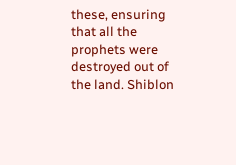these, ensuring that all the prophets were destroyed out of the land. Shiblon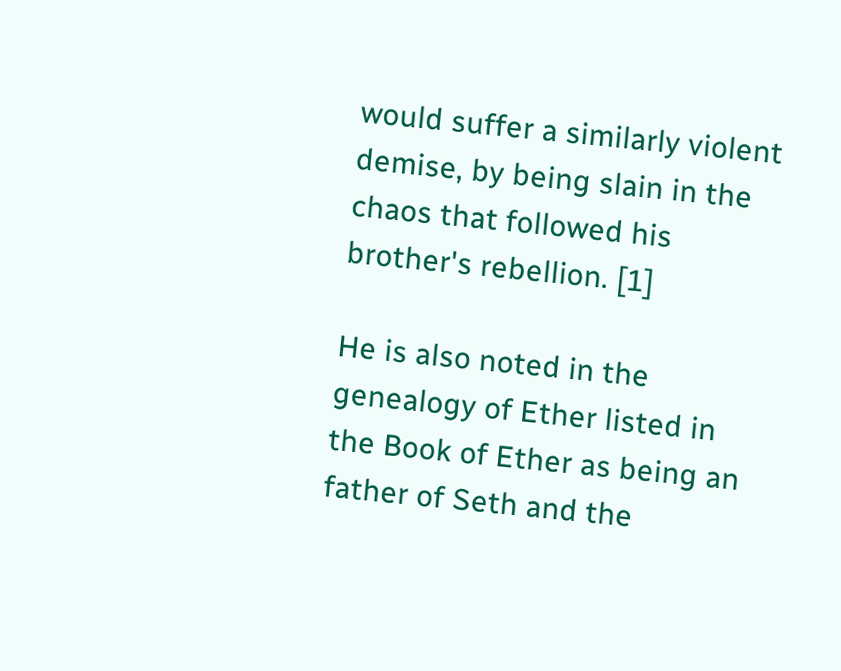would suffer a similarly violent demise, by being slain in the chaos that followed his brother's rebellion. [1]

He is also noted in the genealogy of Ether listed in the Book of Ether as being an father of Seth and the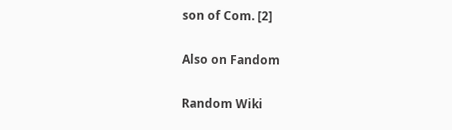son of Com. [2]

Also on Fandom

Random Wiki